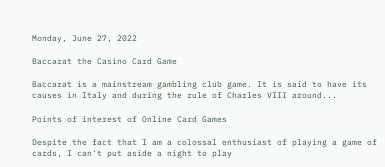Monday, June 27, 2022

Baccarat the Casino Card Game

Baccarat is a mainstream gambling club game. It is said to have its causes in Italy and during the rule of Charles VIII around...

Points of interest of Online Card Games

Despite the fact that I am a colossal enthusiast of playing a game of cards, I can't put aside a night to play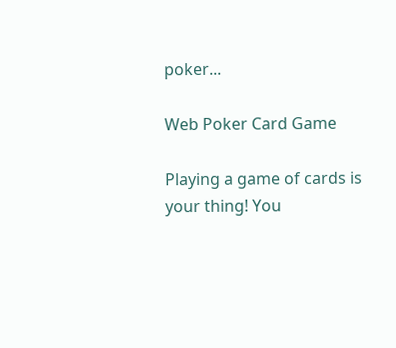poker...

Web Poker Card Game

Playing a game of cards is your thing! You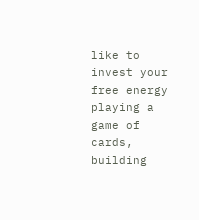like to invest your free energy playing a game of cards, building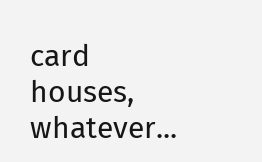card houses, whatever...